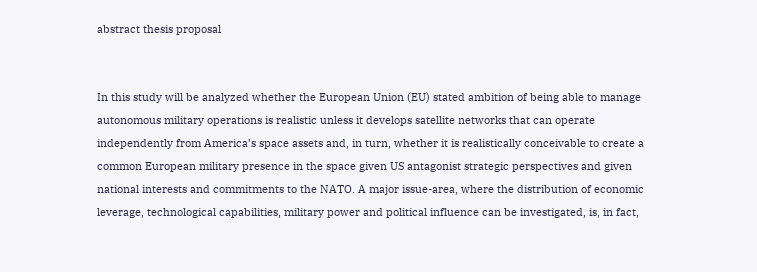abstract thesis proposal


In this study will be analyzed whether the European Union (EU) stated ambition of being able to manage autonomous military operations is realistic unless it develops satellite networks that can operate independently from America’s space assets and, in turn, whether it is realistically conceivable to create a common European military presence in the space given US antagonist strategic perspectives and given national interests and commitments to the NATO. A major issue-area, where the distribution of economic leverage, technological capabilities, military power and political influence can be investigated, is, in fact,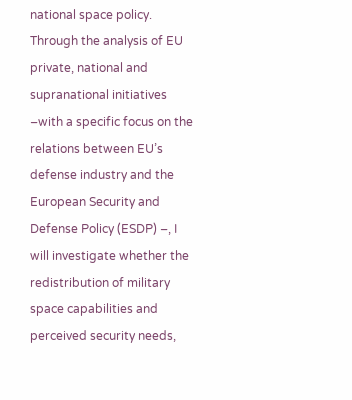national space policy. Through the analysis of EU private, national and supranational initiatives –with a specific focus on the relations between EU’s defense industry and the European Security and Defense Policy (ESDP) –, I will investigate whether the redistribution of military space capabilities and perceived security needs,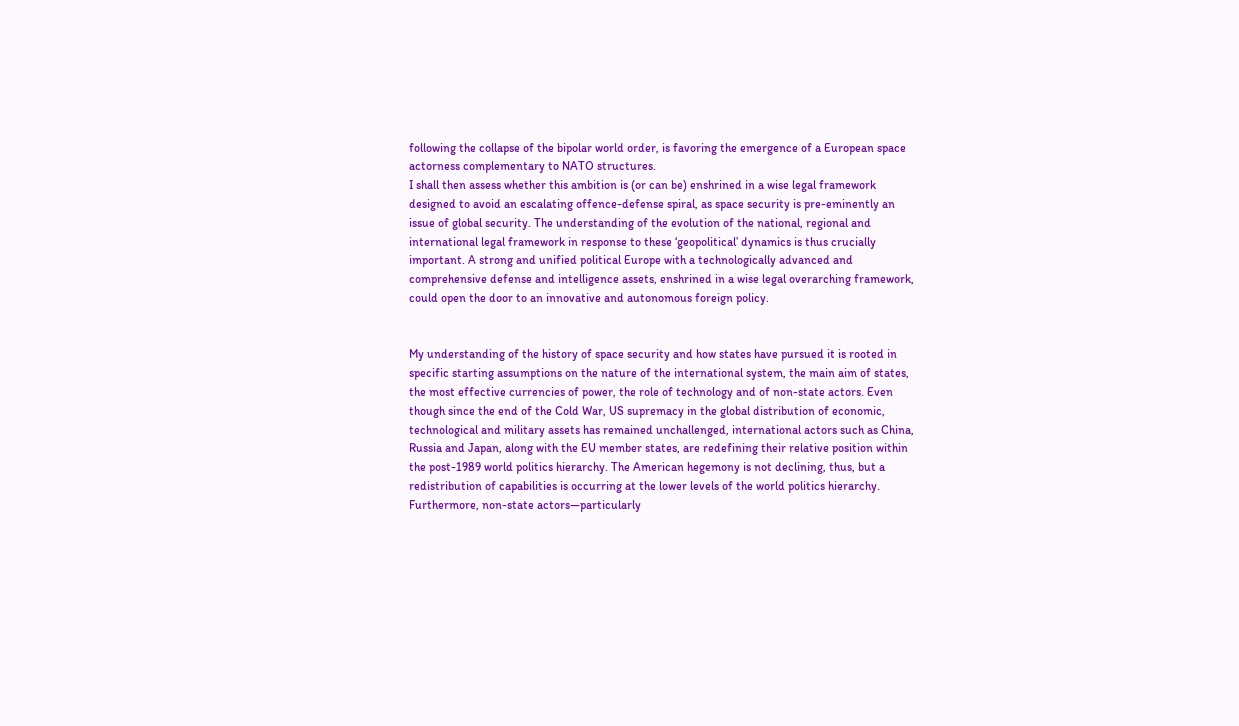following the collapse of the bipolar world order, is favoring the emergence of a European space actorness complementary to NATO structures.
I shall then assess whether this ambition is (or can be) enshrined in a wise legal framework designed to avoid an escalating offence-defense spiral, as space security is pre-eminently an issue of global security. The understanding of the evolution of the national, regional and international legal framework in response to these ‘geopolitical’ dynamics is thus crucially important. A strong and unified political Europe with a technologically advanced and comprehensive defense and intelligence assets, enshrined in a wise legal overarching framework, could open the door to an innovative and autonomous foreign policy.


My understanding of the history of space security and how states have pursued it is rooted in specific starting assumptions on the nature of the international system, the main aim of states, the most effective currencies of power, the role of technology and of non-state actors. Even though since the end of the Cold War, US supremacy in the global distribution of economic, technological and military assets has remained unchallenged, international actors such as China, Russia and Japan, along with the EU member states, are redefining their relative position within the post-1989 world politics hierarchy. The American hegemony is not declining, thus, but a redistribution of capabilities is occurring at the lower levels of the world politics hierarchy. Furthermore, non-state actors—particularly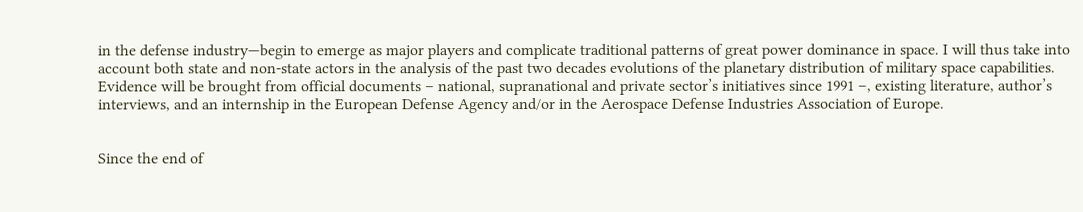in the defense industry—begin to emerge as major players and complicate traditional patterns of great power dominance in space. I will thus take into account both state and non-state actors in the analysis of the past two decades evolutions of the planetary distribution of military space capabilities. Evidence will be brought from official documents – national, supranational and private sector’s initiatives since 1991 –, existing literature, author’s interviews, and an internship in the European Defense Agency and/or in the Aerospace Defense Industries Association of Europe.


Since the end of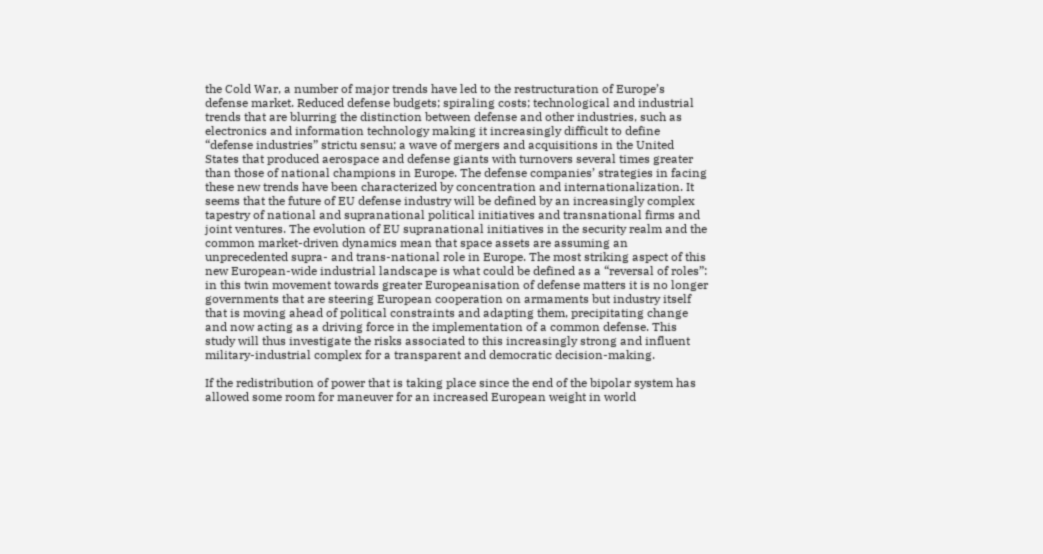the Cold War, a number of major trends have led to the restructuration of Europe’s defense market. Reduced defense budgets; spiraling costs; technological and industrial trends that are blurring the distinction between defense and other industries, such as electronics and information technology making it increasingly difficult to define “defense industries” strictu sensu; a wave of mergers and acquisitions in the United States that produced aerospace and defense giants with turnovers several times greater than those of national champions in Europe. The defense companies’ strategies in facing these new trends have been characterized by concentration and internationalization. It seems that the future of EU defense industry will be defined by an increasingly complex tapestry of national and supranational political initiatives and transnational firms and joint ventures. The evolution of EU supranational initiatives in the security realm and the common market-driven dynamics mean that space assets are assuming an unprecedented supra- and trans-national role in Europe. The most striking aspect of this new European-wide industrial landscape is what could be defined as a “reversal of roles”: in this twin movement towards greater Europeanisation of defense matters it is no longer governments that are steering European cooperation on armaments but industry itself that is moving ahead of political constraints and adapting them, precipitating change and now acting as a driving force in the implementation of a common defense. This study will thus investigate the risks associated to this increasingly strong and influent military-industrial complex for a transparent and democratic decision-making.

If the redistribution of power that is taking place since the end of the bipolar system has allowed some room for maneuver for an increased European weight in world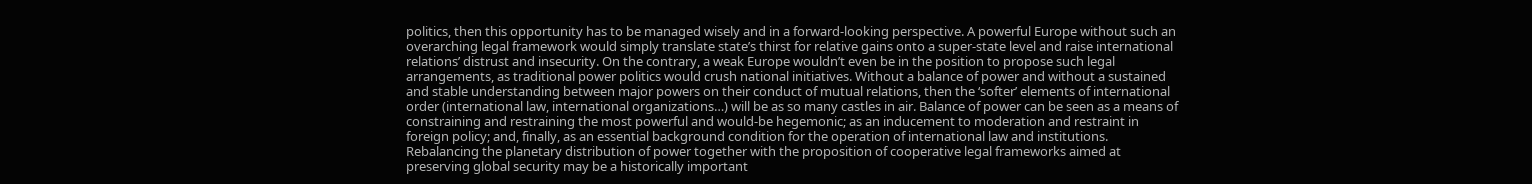politics, then this opportunity has to be managed wisely and in a forward-looking perspective. A powerful Europe without such an overarching legal framework would simply translate state’s thirst for relative gains onto a super-state level and raise international relations’ distrust and insecurity. On the contrary, a weak Europe wouldn’t even be in the position to propose such legal arrangements, as traditional power politics would crush national initiatives. Without a balance of power and without a sustained and stable understanding between major powers on their conduct of mutual relations, then the ‘softer’ elements of international order (international law, international organizations…) will be as so many castles in air. Balance of power can be seen as a means of constraining and restraining the most powerful and would-be hegemonic; as an inducement to moderation and restraint in foreign policy; and, finally, as an essential background condition for the operation of international law and institutions. Rebalancing the planetary distribution of power together with the proposition of cooperative legal frameworks aimed at preserving global security may be a historically important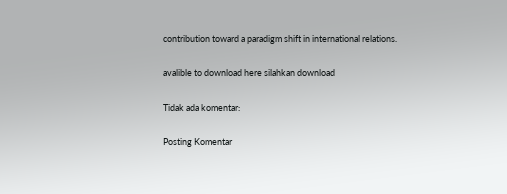contribution toward a paradigm shift in international relations.

avalible to download here silahkan download

Tidak ada komentar:

Posting Komentar